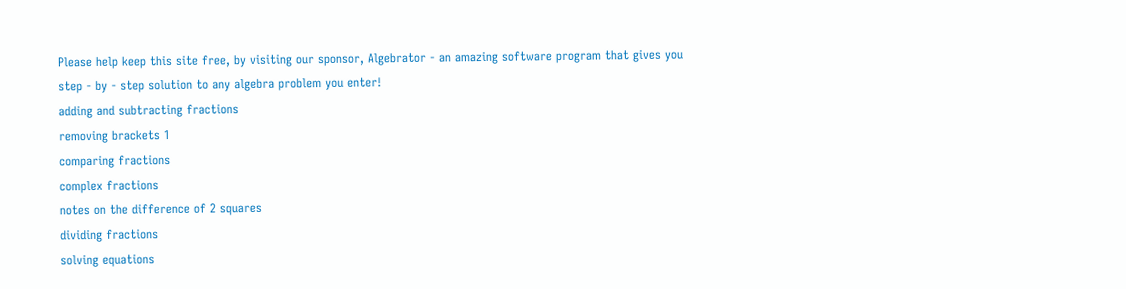Please help keep this site free, by visiting our sponsor, Algebrator - an amazing software program that gives you step - by - step solution to any algebra problem you enter!
adding and subtracting fractions
removing brackets 1
comparing fractions
complex fractions
notes on the difference of 2 squares
dividing fractions
solving equations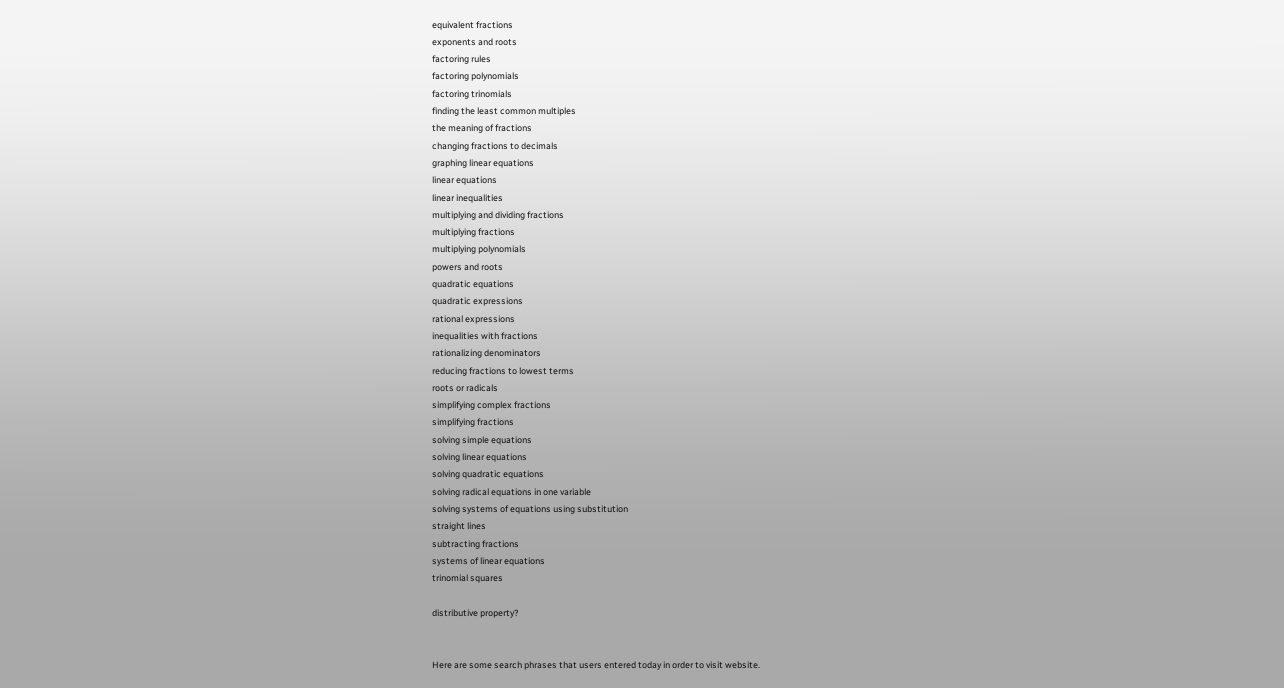equivalent fractions
exponents and roots
factoring rules
factoring polynomials
factoring trinomials
finding the least common multiples
the meaning of fractions
changing fractions to decimals
graphing linear equations
linear equations
linear inequalities
multiplying and dividing fractions
multiplying fractions
multiplying polynomials
powers and roots
quadratic equations
quadratic expressions
rational expressions
inequalities with fractions
rationalizing denominators
reducing fractions to lowest terms
roots or radicals
simplifying complex fractions
simplifying fractions
solving simple equations
solving linear equations
solving quadratic equations
solving radical equations in one variable
solving systems of equations using substitution
straight lines
subtracting fractions
systems of linear equations
trinomial squares

distributive property?


Here are some search phrases that users entered today in order to visit website.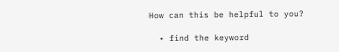How can this be helpful to you?

  • find the keyword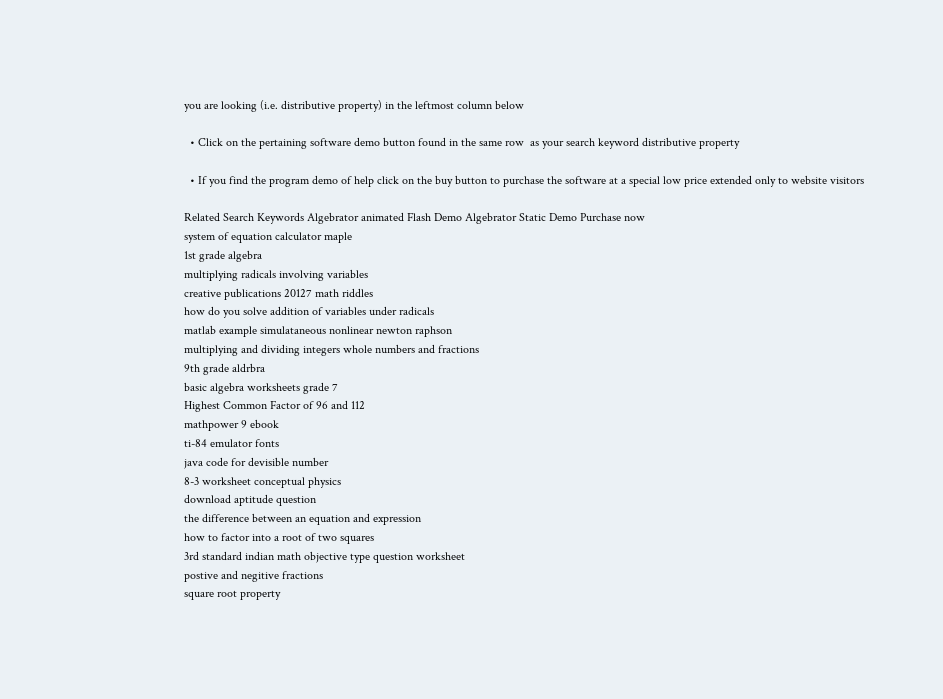you are looking (i.e. distributive property) in the leftmost column below

  • Click on the pertaining software demo button found in the same row  as your search keyword distributive property

  • If you find the program demo of help click on the buy button to purchase the software at a special low price extended only to website visitors

Related Search Keywords Algebrator animated Flash Demo Algebrator Static Demo Purchase now
system of equation calculator maple
1st grade algebra
multiplying radicals involving variables
creative publications 20127 math riddles
how do you solve addition of variables under radicals
matlab example simulataneous nonlinear newton raphson
multiplying and dividing integers whole numbers and fractions
9th grade aldrbra
basic algebra worksheets grade 7
Highest Common Factor of 96 and 112
mathpower 9 ebook
ti-84 emulator fonts
java code for devisible number
8-3 worksheet conceptual physics
download aptitude question
the difference between an equation and expression
how to factor into a root of two squares
3rd standard indian math objective type question worksheet
postive and negitive fractions
square root property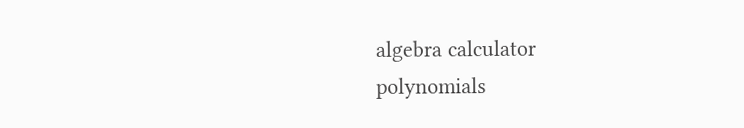algebra calculator
polynomials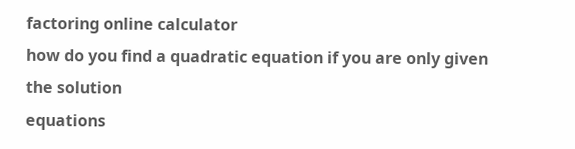factoring online calculator
how do you find a quadratic equation if you are only given the solution
equations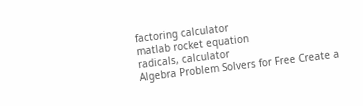factoring calculator
matlab rocket equation
radicals, calculator
Algebra Problem Solvers for Free Create a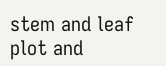stem and leaf plot and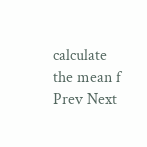calculate the mean f
Prev Next